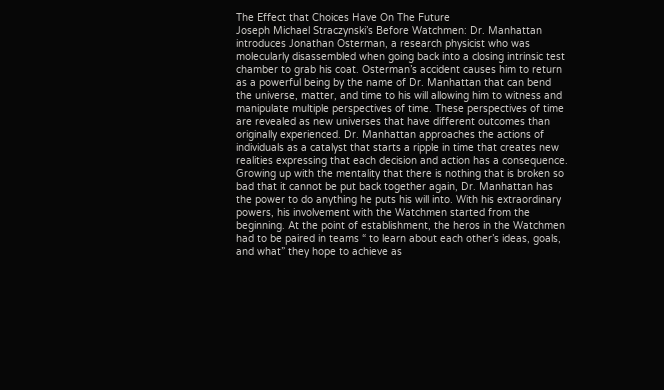The Effect that Choices Have On The Future
Joseph Michael Straczynski’s Before Watchmen: Dr. Manhattan introduces Jonathan Osterman, a research physicist who was molecularly disassembled when going back into a closing intrinsic test chamber to grab his coat. Osterman’s accident causes him to return as a powerful being by the name of Dr. Manhattan that can bend the universe, matter, and time to his will allowing him to witness and manipulate multiple perspectives of time. These perspectives of time are revealed as new universes that have different outcomes than originally experienced. Dr. Manhattan approaches the actions of individuals as a catalyst that starts a ripple in time that creates new realities expressing that each decision and action has a consequence.
Growing up with the mentality that there is nothing that is broken so bad that it cannot be put back together again, Dr. Manhattan has the power to do anything he puts his will into. With his extraordinary powers, his involvement with the Watchmen started from the beginning. At the point of establishment, the heros in the Watchmen had to be paired in teams “ to learn about each other’s ideas, goals, and what” they hope to achieve as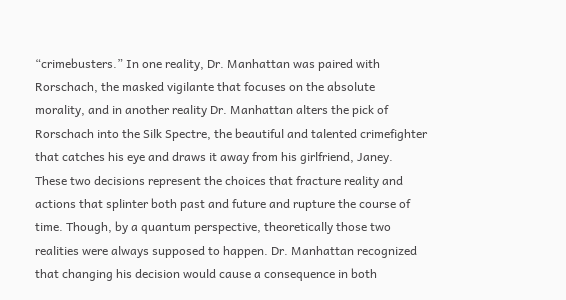“crimebusters.” In one reality, Dr. Manhattan was paired with Rorschach, the masked vigilante that focuses on the absolute morality, and in another reality Dr. Manhattan alters the pick of Rorschach into the Silk Spectre, the beautiful and talented crimefighter that catches his eye and draws it away from his girlfriend, Janey. These two decisions represent the choices that fracture reality and actions that splinter both past and future and rupture the course of time. Though, by a quantum perspective, theoretically those two realities were always supposed to happen. Dr. Manhattan recognized that changing his decision would cause a consequence in both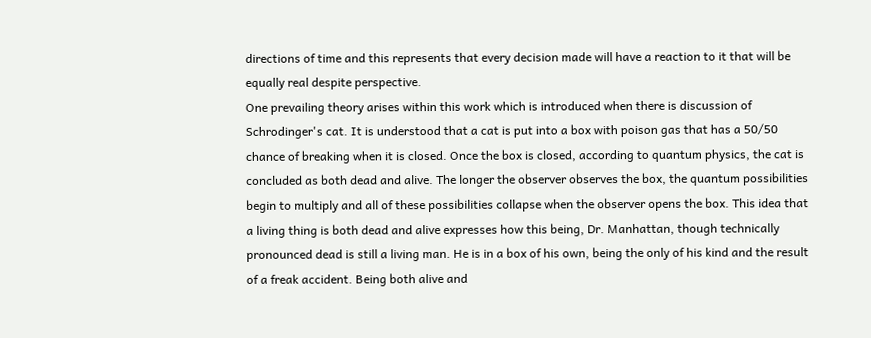directions of time and this represents that every decision made will have a reaction to it that will be equally real despite perspective.
One prevailing theory arises within this work which is introduced when there is discussion of Schrodinger's cat. It is understood that a cat is put into a box with poison gas that has a 50/50 chance of breaking when it is closed. Once the box is closed, according to quantum physics, the cat is concluded as both dead and alive. The longer the observer observes the box, the quantum possibilities begin to multiply and all of these possibilities collapse when the observer opens the box. This idea that a living thing is both dead and alive expresses how this being, Dr. Manhattan, though technically pronounced dead is still a living man. He is in a box of his own, being the only of his kind and the result of a freak accident. Being both alive and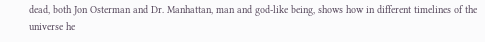dead, both Jon Osterman and Dr. Manhattan, man and god-like being, shows how in different timelines of the universe he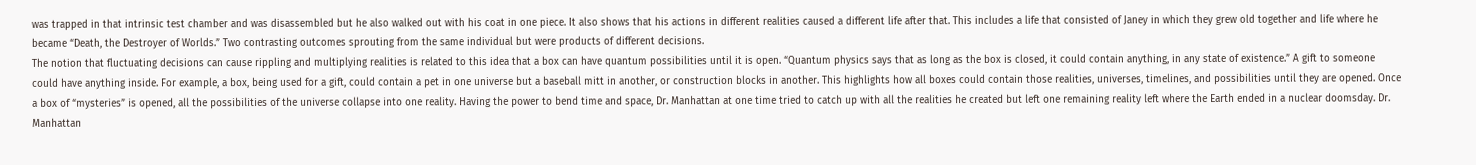was trapped in that intrinsic test chamber and was disassembled but he also walked out with his coat in one piece. It also shows that his actions in different realities caused a different life after that. This includes a life that consisted of Janey in which they grew old together and life where he became “Death, the Destroyer of Worlds.” Two contrasting outcomes sprouting from the same individual but were products of different decisions.
The notion that fluctuating decisions can cause rippling and multiplying realities is related to this idea that a box can have quantum possibilities until it is open. “Quantum physics says that as long as the box is closed, it could contain anything, in any state of existence.” A gift to someone could have anything inside. For example, a box, being used for a gift, could contain a pet in one universe but a baseball mitt in another, or construction blocks in another. This highlights how all boxes could contain those realities, universes, timelines, and possibilities until they are opened. Once a box of “mysteries” is opened, all the possibilities of the universe collapse into one reality. Having the power to bend time and space, Dr. Manhattan at one time tried to catch up with all the realities he created but left one remaining reality left where the Earth ended in a nuclear doomsday. Dr. Manhattan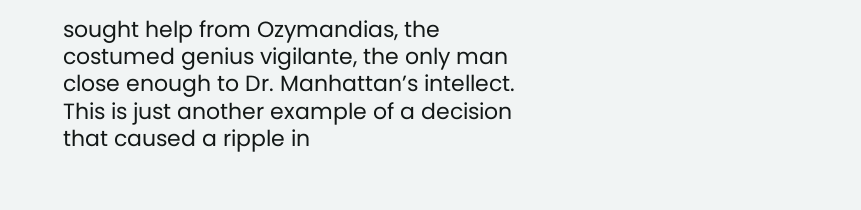sought help from Ozymandias, the costumed genius vigilante, the only man close enough to Dr. Manhattan’s intellect. This is just another example of a decision that caused a ripple in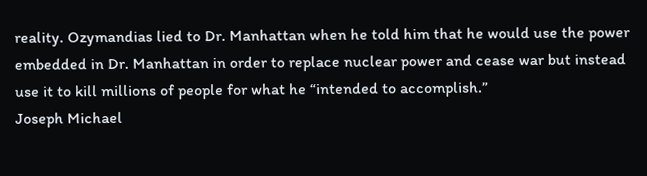reality. Ozymandias lied to Dr. Manhattan when he told him that he would use the power embedded in Dr. Manhattan in order to replace nuclear power and cease war but instead use it to kill millions of people for what he “intended to accomplish.”
Joseph Michael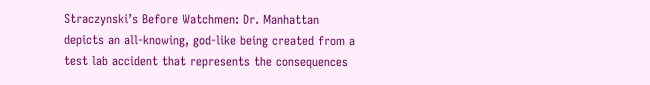Straczynski’s Before Watchmen: Dr. Manhattan depicts an all-knowing, god-like being created from a test lab accident that represents the consequences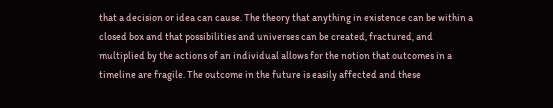that a decision or idea can cause. The theory that anything in existence can be within a closed box and that possibilities and universes can be created, fractured, and multiplied by the actions of an individual allows for the notion that outcomes in a timeline are fragile. The outcome in the future is easily affected and these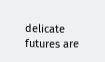delicate futures are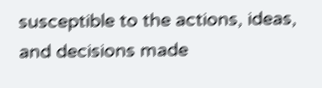susceptible to the actions, ideas, and decisions made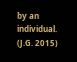by an individual.
(J.G. 2015)